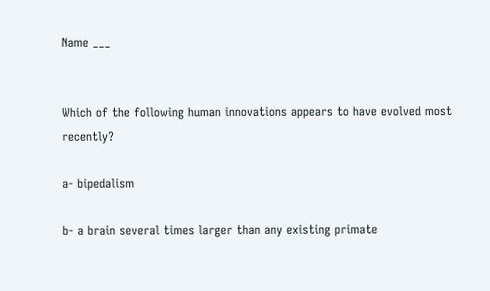Name ___


Which of the following human innovations appears to have evolved most recently?

a- bipedalism

b- a brain several times larger than any existing primate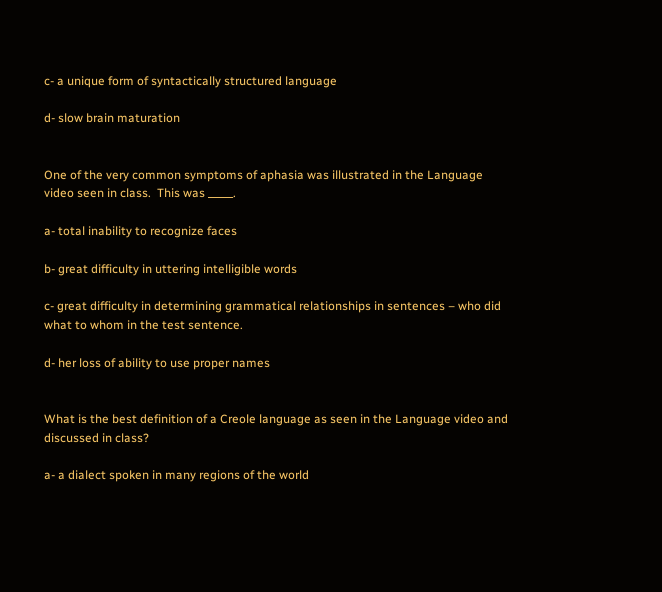c- a unique form of syntactically structured language

d- slow brain maturation


One of the very common symptoms of aphasia was illustrated in the Language video seen in class.  This was _____.

a- total inability to recognize faces

b- great difficulty in uttering intelligible words

c- great difficulty in determining grammatical relationships in sentences – who did what to whom in the test sentence.

d- her loss of ability to use proper names


What is the best definition of a Creole language as seen in the Language video and discussed in class?

a- a dialect spoken in many regions of the world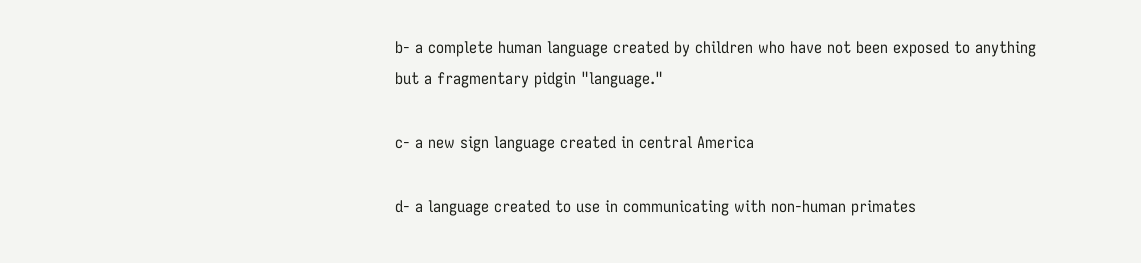b- a complete human language created by children who have not been exposed to anything but a fragmentary pidgin "language."

c- a new sign language created in central America

d- a language created to use in communicating with non-human primates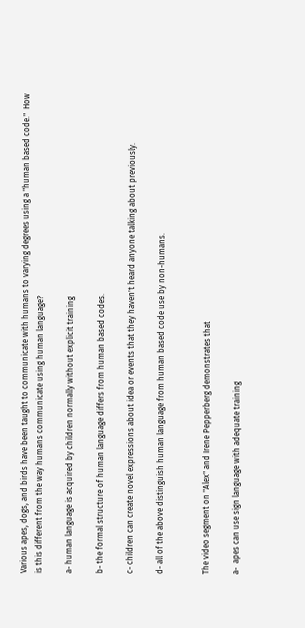Various apes, dogs, and birds have been taught to communicate with humans to varying degrees using a "human based code."  How is this different from the way humans communicate using human language?

a- human language is acquired by children normally without explicit training

b- the formal structure of human language differs from human based codes.

c- children can create novel expressions about idea or events that they haven't heard anyone talking about previously.

d- all of the above distinguish human language from human based code use by non-humans.


The video segment on "Alex" and Irene Pepperberg demonstrates that

a-  apes can use sign language with adequate training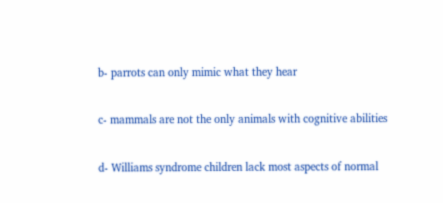b- parrots can only mimic what they hear

c- mammals are not the only animals with cognitive abilities

d- Williams syndrome children lack most aspects of normal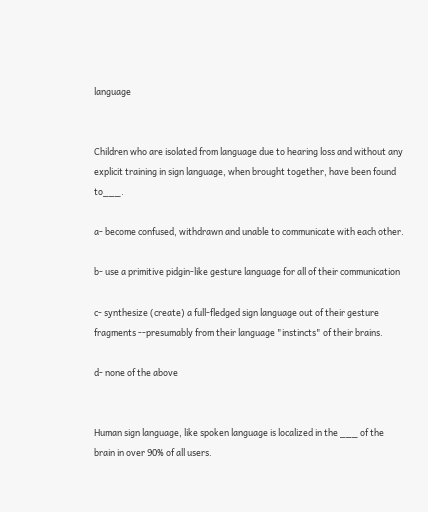language


Children who are isolated from language due to hearing loss and without any explicit training in sign language, when brought together, have been found to___.

a- become confused, withdrawn and unable to communicate with each other.

b- use a primitive pidgin-like gesture language for all of their communication

c- synthesize (create) a full-fledged sign language out of their gesture fragments --presumably from their language "instincts" of their brains.

d- none of the above


Human sign language, like spoken language is localized in the ___ of the brain in over 90% of all users.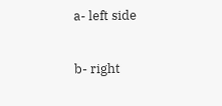a- left side

b- right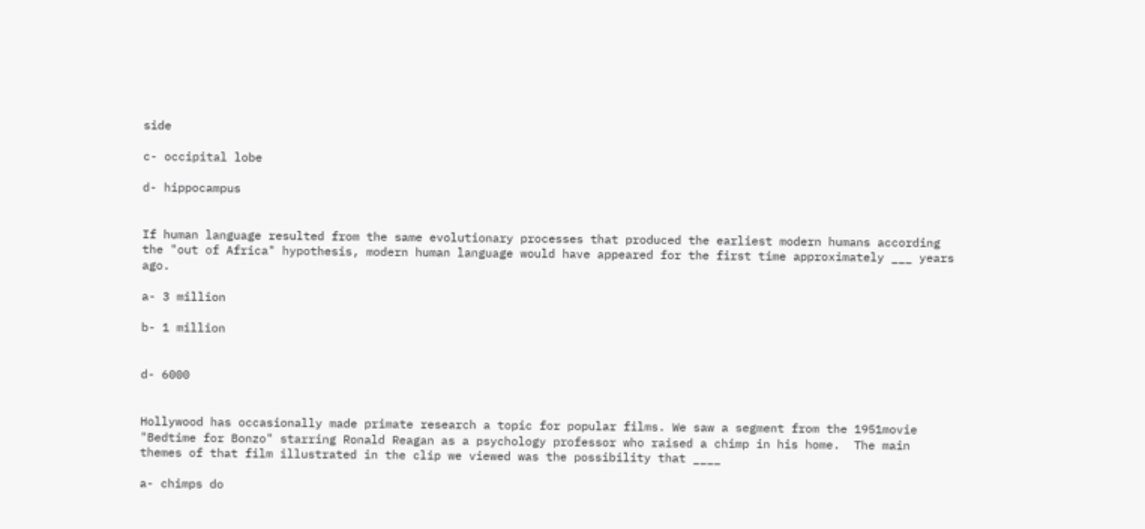side

c- occipital lobe

d- hippocampus


If human language resulted from the same evolutionary processes that produced the earliest modern humans according the "out of Africa" hypothesis, modern human language would have appeared for the first time approximately ___ years ago.

a- 3 million

b- 1 million


d- 6000


Hollywood has occasionally made primate research a topic for popular films. We saw a segment from the 1951movie "Bedtime for Bonzo" starring Ronald Reagan as a psychology professor who raised a chimp in his home.  The main themes of that film illustrated in the clip we viewed was the possibility that ____

a- chimps do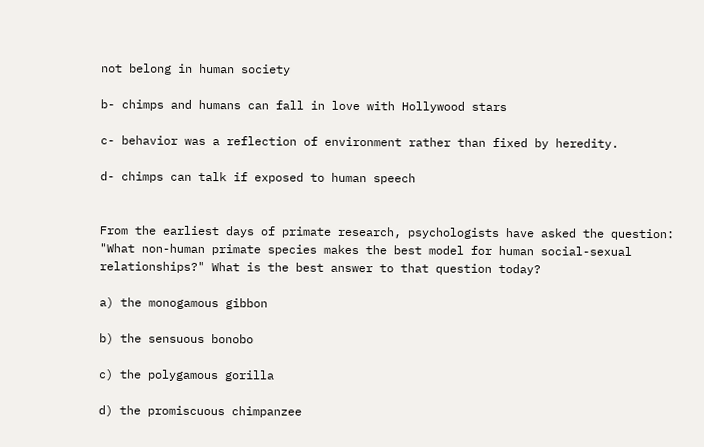not belong in human society

b- chimps and humans can fall in love with Hollywood stars

c- behavior was a reflection of environment rather than fixed by heredity.

d- chimps can talk if exposed to human speech


From the earliest days of primate research, psychologists have asked the question: "What non-human primate species makes the best model for human social-sexual relationships?" What is the best answer to that question today?

a) the monogamous gibbon

b) the sensuous bonobo

c) the polygamous gorilla

d) the promiscuous chimpanzee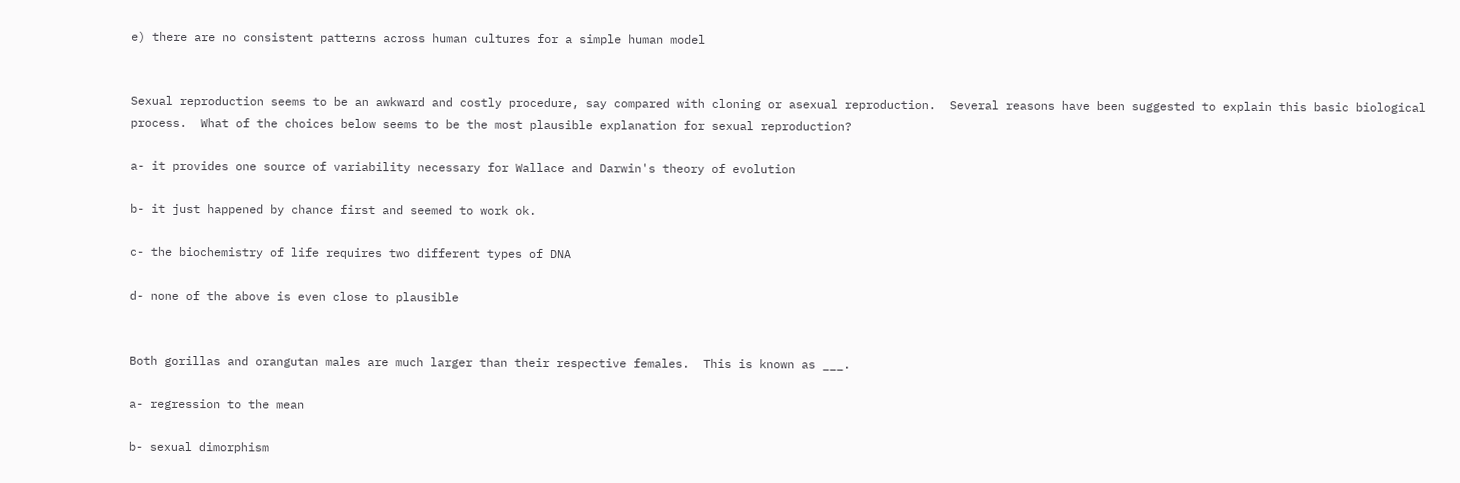e) there are no consistent patterns across human cultures for a simple human model


Sexual reproduction seems to be an awkward and costly procedure, say compared with cloning or asexual reproduction.  Several reasons have been suggested to explain this basic biological process.  What of the choices below seems to be the most plausible explanation for sexual reproduction?

a- it provides one source of variability necessary for Wallace and Darwin's theory of evolution

b- it just happened by chance first and seemed to work ok.

c- the biochemistry of life requires two different types of DNA

d- none of the above is even close to plausible


Both gorillas and orangutan males are much larger than their respective females.  This is known as ___.

a- regression to the mean

b- sexual dimorphism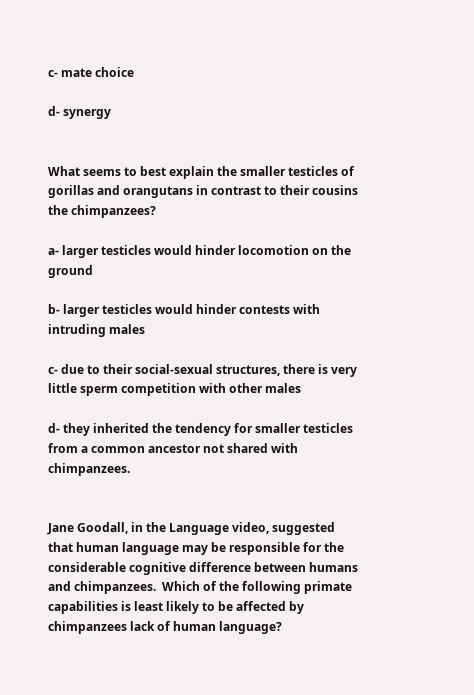c- mate choice

d- synergy


What seems to best explain the smaller testicles of gorillas and orangutans in contrast to their cousins the chimpanzees?

a- larger testicles would hinder locomotion on the ground

b- larger testicles would hinder contests with intruding males

c- due to their social-sexual structures, there is very little sperm competition with other males

d- they inherited the tendency for smaller testicles from a common ancestor not shared with chimpanzees.


Jane Goodall, in the Language video, suggested that human language may be responsible for the considerable cognitive difference between humans and chimpanzees.  Which of the following primate capabilities is least likely to be affected by chimpanzees lack of human language?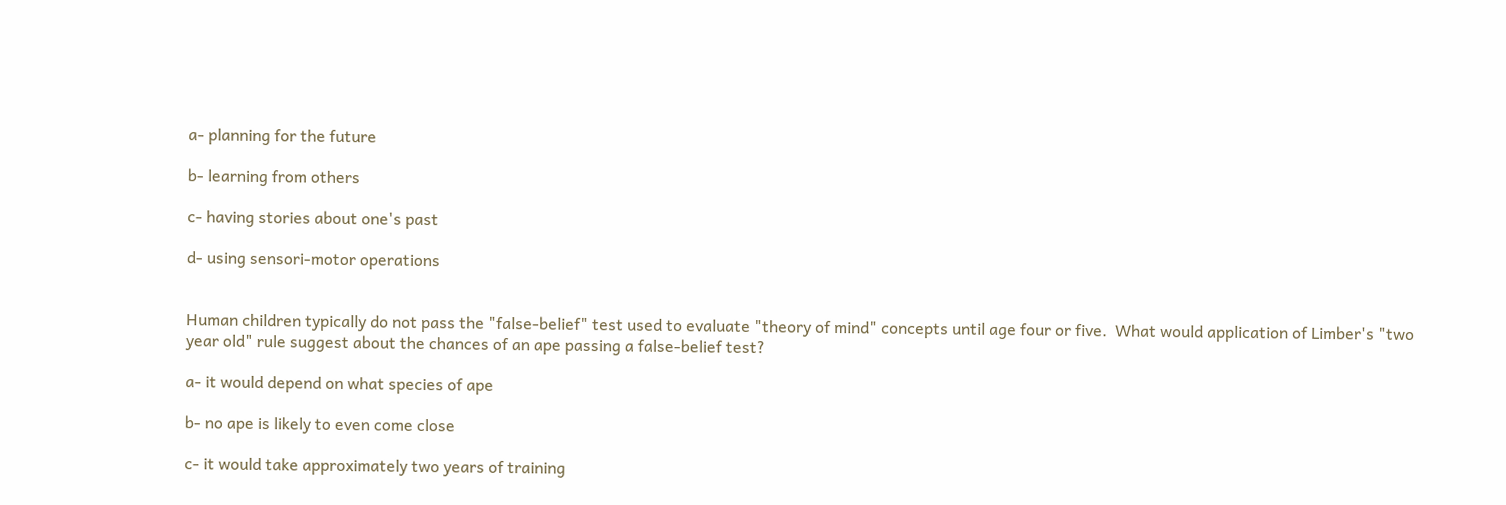a- planning for the future

b- learning from others

c- having stories about one's past

d- using sensori-motor operations


Human children typically do not pass the "false-belief" test used to evaluate "theory of mind" concepts until age four or five.  What would application of Limber's "two year old" rule suggest about the chances of an ape passing a false-belief test?

a- it would depend on what species of ape

b- no ape is likely to even come close

c- it would take approximately two years of training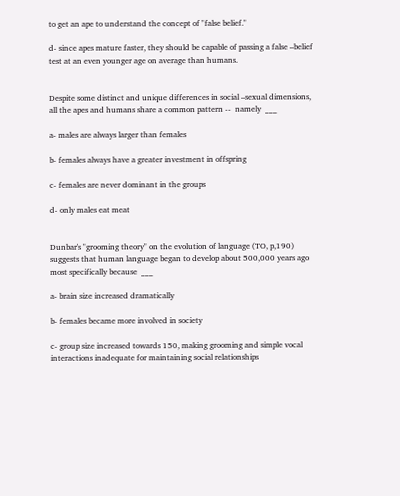to get an ape to understand the concept of "false belief."

d- since apes mature faster, they should be capable of passing a false –belief test at an even younger age on average than humans.


Despite some distinct and unique differences in social –sexual dimensions, all the apes and humans share a common pattern --  namely  ___

a- males are always larger than females

b- females always have a greater investment in offspring

c- females are never dominant in the groups

d- only males eat meat


Dunbar's "grooming theory" on the evolution of language (TO, p,190) suggests that human language began to develop about 500,000 years ago most specifically because  ___

a- brain size increased dramatically

b- females became more involved in society

c- group size increased towards 150, making grooming and simple vocal  interactions inadequate for maintaining social relationships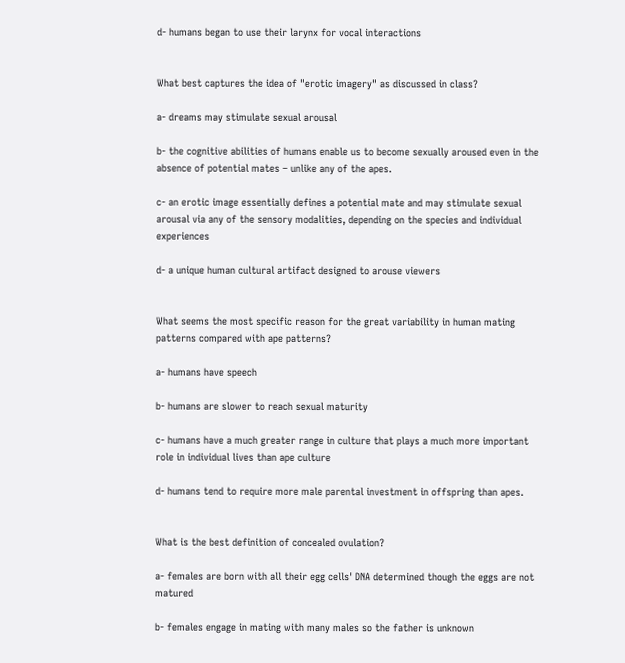d- humans began to use their larynx for vocal interactions


What best captures the idea of "erotic imagery" as discussed in class?

a- dreams may stimulate sexual arousal

b- the cognitive abilities of humans enable us to become sexually aroused even in the absence of potential mates – unlike any of the apes.

c- an erotic image essentially defines a potential mate and may stimulate sexual arousal via any of the sensory modalities, depending on the species and individual experiences

d- a unique human cultural artifact designed to arouse viewers


What seems the most specific reason for the great variability in human mating patterns compared with ape patterns?

a- humans have speech

b- humans are slower to reach sexual maturity

c- humans have a much greater range in culture that plays a much more important role in individual lives than ape culture

d- humans tend to require more male parental investment in offspring than apes.


What is the best definition of concealed ovulation?

a- females are born with all their egg cells' DNA determined though the eggs are not matured

b- females engage in mating with many males so the father is unknown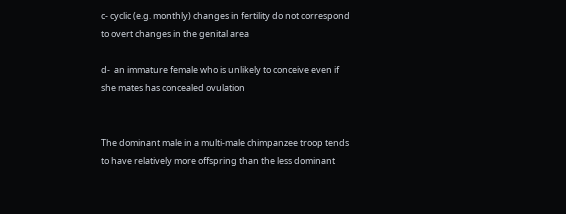c- cyclic (e.g. monthly) changes in fertility do not correspond to overt changes in the genital area

d-  an immature female who is unlikely to conceive even if she mates has concealed ovulation


The dominant male in a multi-male chimpanzee troop tends to have relatively more offspring than the less dominant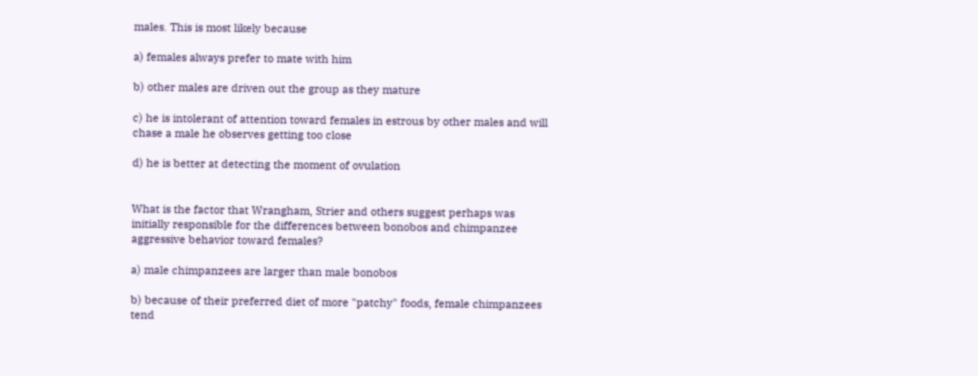males. This is most likely because

a) females always prefer to mate with him

b) other males are driven out the group as they mature

c) he is intolerant of attention toward females in estrous by other males and will chase a male he observes getting too close

d) he is better at detecting the moment of ovulation


What is the factor that Wrangham, Strier and others suggest perhaps was initially responsible for the differences between bonobos and chimpanzee aggressive behavior toward females?

a) male chimpanzees are larger than male bonobos

b) because of their preferred diet of more "patchy" foods, female chimpanzees tend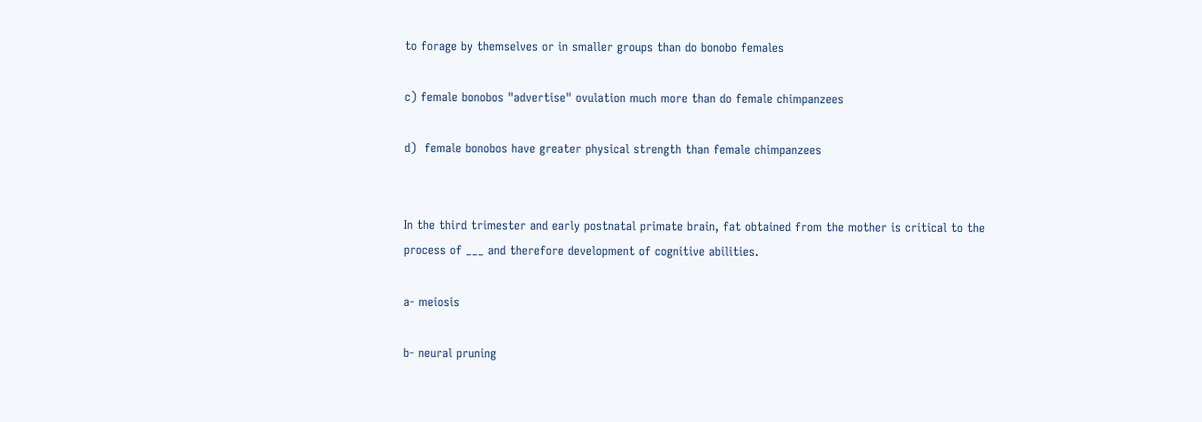to forage by themselves or in smaller groups than do bonobo females

c) female bonobos "advertise" ovulation much more than do female chimpanzees

d)  female bonobos have greater physical strength than female chimpanzees


In the third trimester and early postnatal primate brain, fat obtained from the mother is critical to the process of ___ and therefore development of cognitive abilities.

a- meiosis

b- neural pruning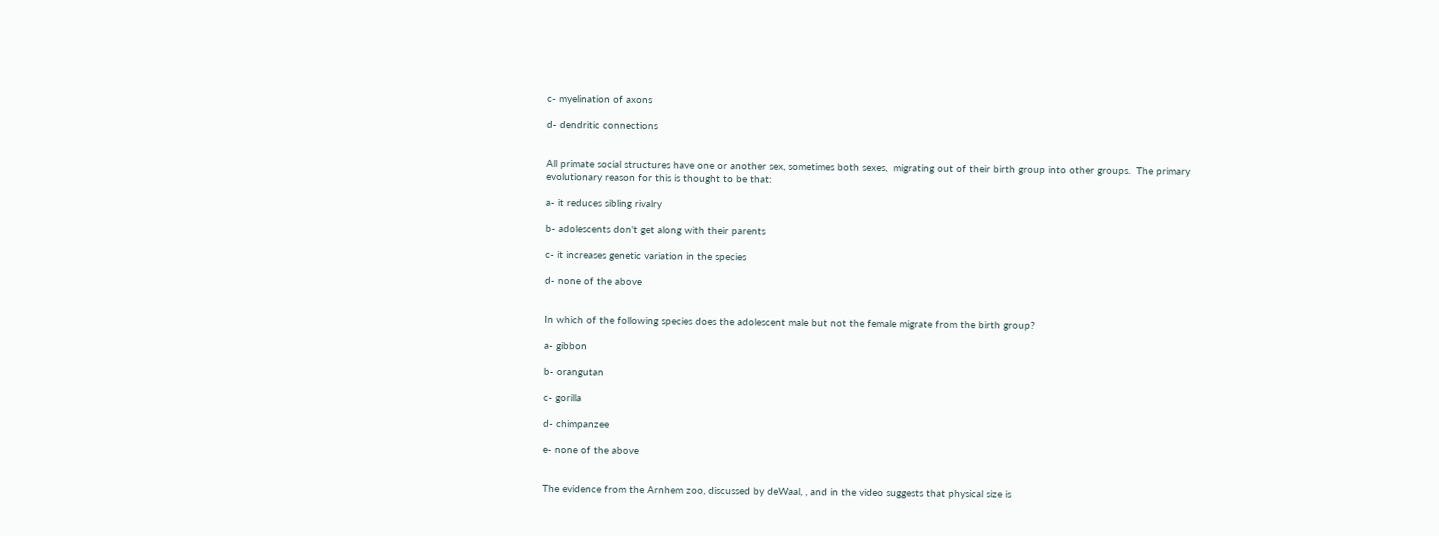c- myelination of axons

d- dendritic connections


All primate social structures have one or another sex, sometimes both sexes,  migrating out of their birth group into other groups.  The primary evolutionary reason for this is thought to be that:

a- it reduces sibling rivalry

b- adolescents don't get along with their parents

c- it increases genetic variation in the species

d- none of the above


In which of the following species does the adolescent male but not the female migrate from the birth group?

a- gibbon

b- orangutan

c- gorilla

d- chimpanzee

e- none of the above


The evidence from the Arnhem zoo, discussed by deWaal, , and in the video suggests that physical size is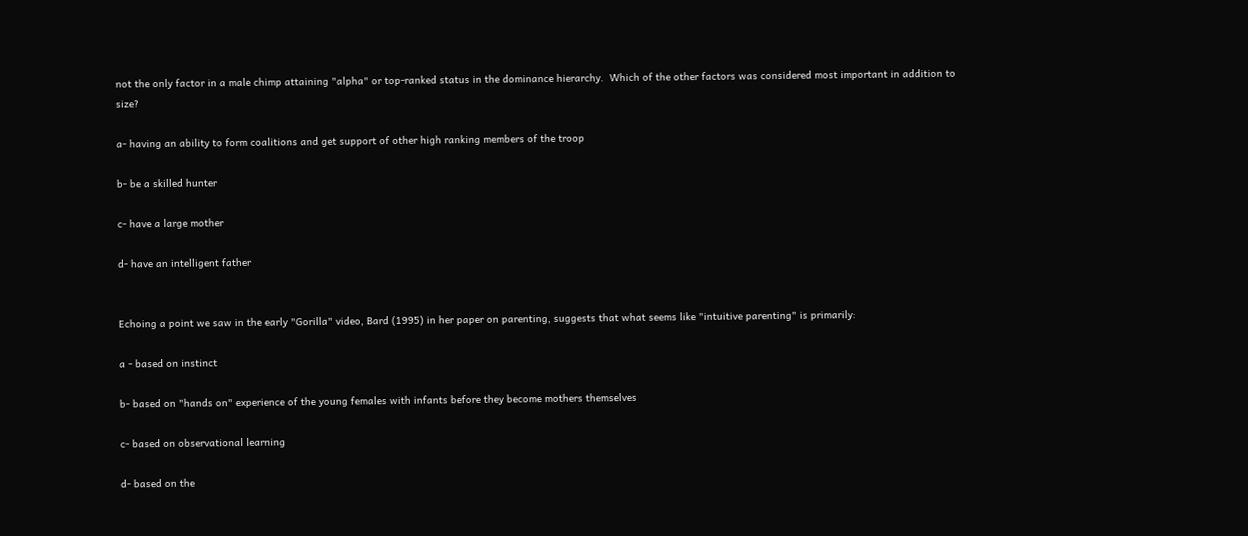not the only factor in a male chimp attaining "alpha" or top-ranked status in the dominance hierarchy.  Which of the other factors was considered most important in addition to size?

a- having an ability to form coalitions and get support of other high ranking members of the troop

b- be a skilled hunter

c- have a large mother

d- have an intelligent father


Echoing a point we saw in the early "Gorilla" video, Bard (1995) in her paper on parenting, suggests that what seems like "intuitive parenting" is primarily:

a - based on instinct

b- based on "hands on" experience of the young females with infants before they become mothers themselves

c- based on observational learning

d- based on the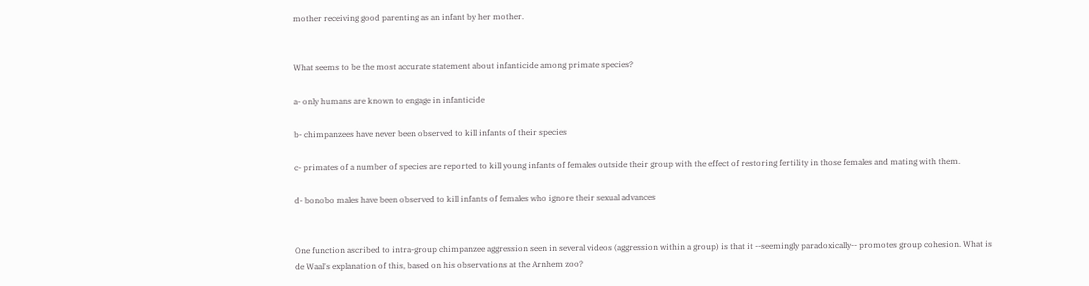mother receiving good parenting as an infant by her mother.


What seems to be the most accurate statement about infanticide among primate species?

a- only humans are known to engage in infanticide

b- chimpanzees have never been observed to kill infants of their species

c- primates of a number of species are reported to kill young infants of females outside their group with the effect of restoring fertility in those females and mating with them.

d- bonobo males have been observed to kill infants of females who ignore their sexual advances


One function ascribed to intra-group chimpanzee aggression seen in several videos (aggression within a group) is that it --seemingly paradoxically-- promotes group cohesion. What is de Waal's explanation of this, based on his observations at the Arnhem zoo?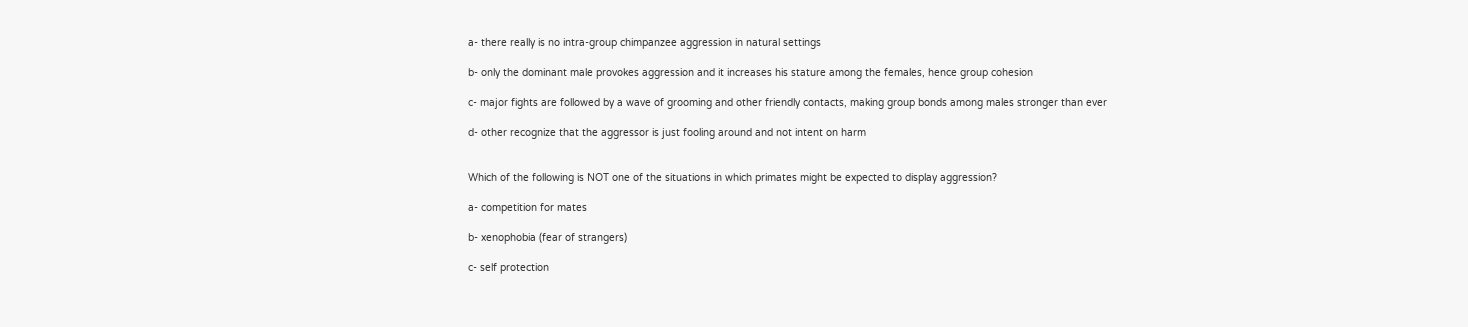a- there really is no intra-group chimpanzee aggression in natural settings

b- only the dominant male provokes aggression and it increases his stature among the females, hence group cohesion

c- major fights are followed by a wave of grooming and other friendly contacts, making group bonds among males stronger than ever

d- other recognize that the aggressor is just fooling around and not intent on harm


Which of the following is NOT one of the situations in which primates might be expected to display aggression?

a- competition for mates

b- xenophobia (fear of strangers)

c- self protection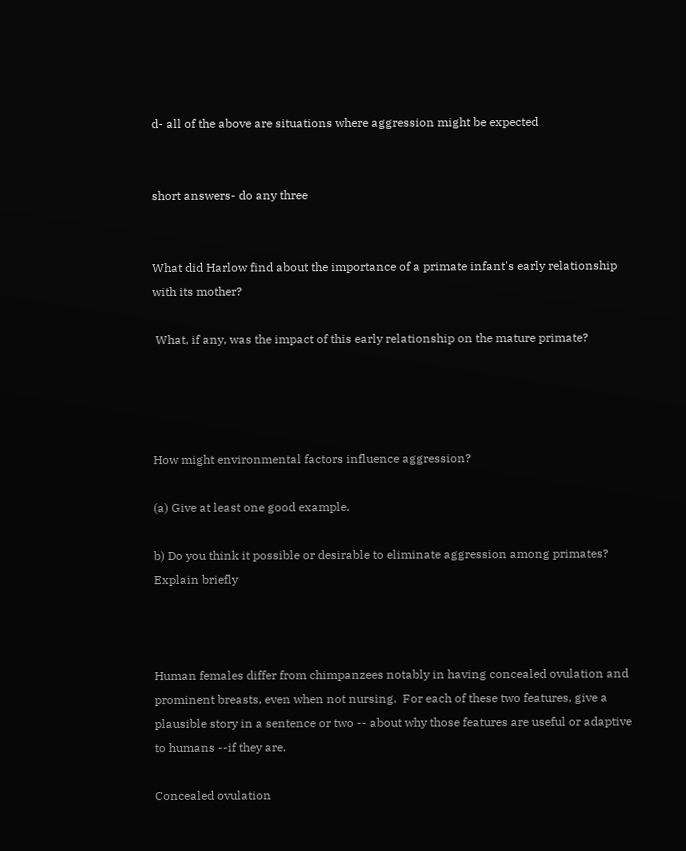d- all of the above are situations where aggression might be expected


short answers- do any three


What did Harlow find about the importance of a primate infant's early relationship with its mother?

 What, if any, was the impact of this early relationship on the mature primate?




How might environmental factors influence aggression?

(a) Give at least one good example.

b) Do you think it possible or desirable to eliminate aggression among primates?  Explain briefly



Human females differ from chimpanzees notably in having concealed ovulation and prominent breasts, even when not nursing.  For each of these two features, give a plausible story in a sentence or two -- about why those features are useful or adaptive to humans --if they are.

Concealed ovulation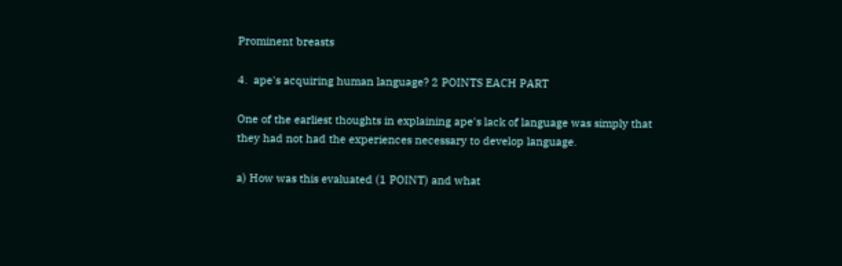Prominent breasts

4.  ape's acquiring human language? 2 POINTS EACH PART

One of the earliest thoughts in explaining ape's lack of language was simply that they had not had the experiences necessary to develop language.

a) How was this evaluated (1 POINT) and what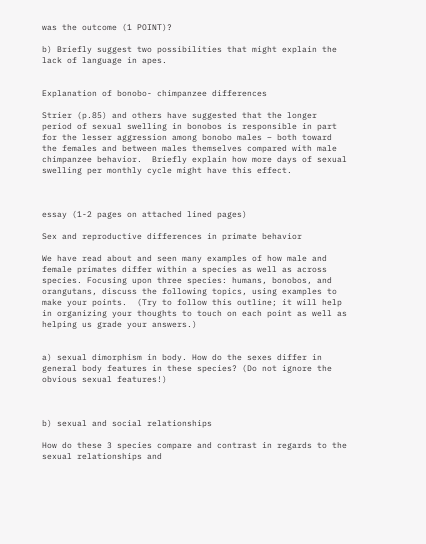was the outcome (1 POINT)?

b) Briefly suggest two possibilities that might explain the lack of language in apes.


Explanation of bonobo- chimpanzee differences

Strier (p.85) and others have suggested that the longer period of sexual swelling in bonobos is responsible in part for the lesser aggression among bonobo males – both toward the females and between males themselves compared with male chimpanzee behavior.  Briefly explain how more days of sexual swelling per monthly cycle might have this effect.



essay (1-2 pages on attached lined pages)

Sex and reproductive differences in primate behavior

We have read about and seen many examples of how male and female primates differ within a species as well as across species. Focusing upon three species: humans, bonobos, and orangutans, discuss the following topics, using examples to make your points.  (Try to follow this outline; it will help in organizing your thoughts to touch on each point as well as helping us grade your answers.)


a) sexual dimorphism in body. How do the sexes differ in general body features in these species? (Do not ignore the obvious sexual features!)



b) sexual and social relationships

How do these 3 species compare and contrast in regards to the sexual relationships and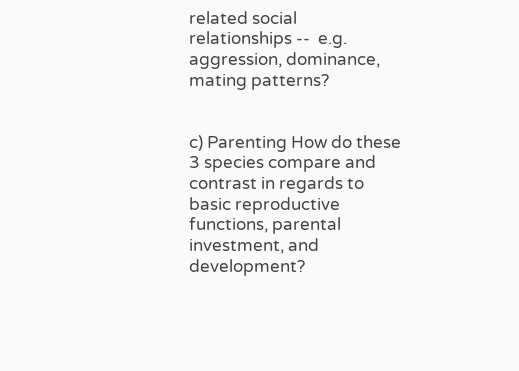related social relationships --  e.g. aggression, dominance, mating patterns?


c) Parenting How do these 3 species compare and contrast in regards to basic reproductive functions, parental investment, and development?